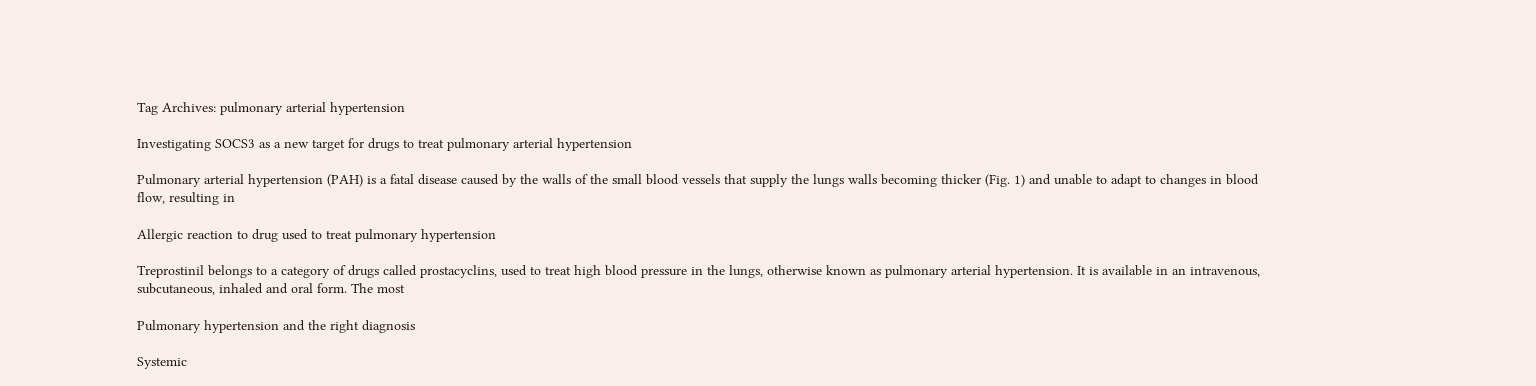Tag Archives: pulmonary arterial hypertension

Investigating SOCS3 as a new target for drugs to treat pulmonary arterial hypertension

Pulmonary arterial hypertension (PAH) is a fatal disease caused by the walls of the small blood vessels that supply the lungs walls becoming thicker (Fig. 1) and unable to adapt to changes in blood flow, resulting in

Allergic reaction to drug used to treat pulmonary hypertension

Treprostinil belongs to a category of drugs called prostacyclins, used to treat high blood pressure in the lungs, otherwise known as pulmonary arterial hypertension. It is available in an intravenous, subcutaneous, inhaled and oral form. The most

Pulmonary hypertension and the right diagnosis

Systemic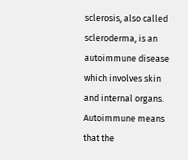sclerosis, also called scleroderma, is an autoimmune disease which involves skin and internal organs. Autoimmune means that the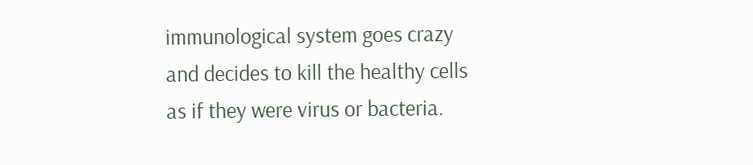immunological system goes crazy and decides to kill the healthy cells as if they were virus or bacteria.